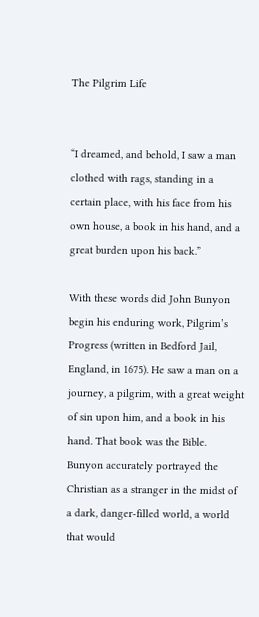The Pilgrim Life


“I dreamed, and behold, I saw a man clothed with rags, standing in a certain place, with his face from his own house, a book in his hand, and a great burden upon his back.”

With these words did John Bunyon begin his enduring work, Pilgrim’s Progress (written in Bedford Jail, England, in 1675). He saw a man on a journey, a pilgrim, with a great weight of sin upon him, and a book in his hand. That book was the Bible. Bunyon accurately portrayed the Christian as a stranger in the midst of a dark, danger-filled world, a world that would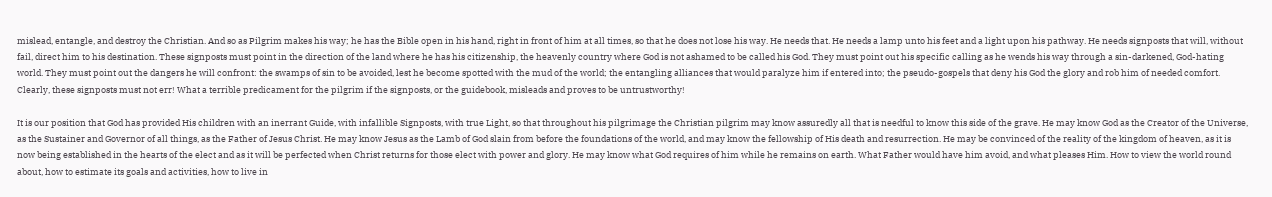mislead, entangle, and destroy the Christian. And so as Pilgrim makes his way; he has the Bible open in his hand, right in front of him at all times, so that he does not lose his way. He needs that. He needs a lamp unto his feet and a light upon his pathway. He needs signposts that will, without fail, direct him to his destination. These signposts must point in the direction of the land where he has his citizenship, the heavenly country where God is not ashamed to be called his God. They must point out his specific calling as he wends his way through a sin-darkened, God-hating world. They must point out the dangers he will confront: the swamps of sin to be avoided, lest he become spotted with the mud of the world; the entangling alliances that would paralyze him if entered into; the pseudo-gospels that deny his God the glory and rob him of needed comfort. Clearly, these signposts must not err! What a terrible predicament for the pilgrim if the signposts, or the guidebook, misleads and proves to be untrustworthy!

It is our position that God has provided His children with an inerrant Guide, with infallible Signposts, with true Light, so that throughout his pilgrimage the Christian pilgrim may know assuredly all that is needful to know this side of the grave. He may know God as the Creator of the Universe, as the Sustainer and Governor of all things, as the Father of Jesus Christ. He may know Jesus as the Lamb of God slain from before the foundations of the world, and may know the fellowship of His death and resurrection. He may be convinced of the reality of the kingdom of heaven, as it is now being established in the hearts of the elect and as it will be perfected when Christ returns for those elect with power and glory. He may know what God requires of him while he remains on earth. What Father would have him avoid, and what pleases Him. How to view the world round about, how to estimate its goals and activities, how to live in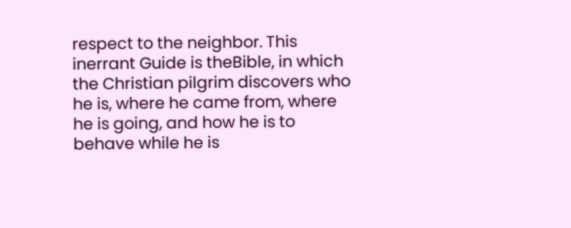respect to the neighbor. This inerrant Guide is theBible, in which the Christian pilgrim discovers who he is, where he came from, where he is going, and how he is to behave while he is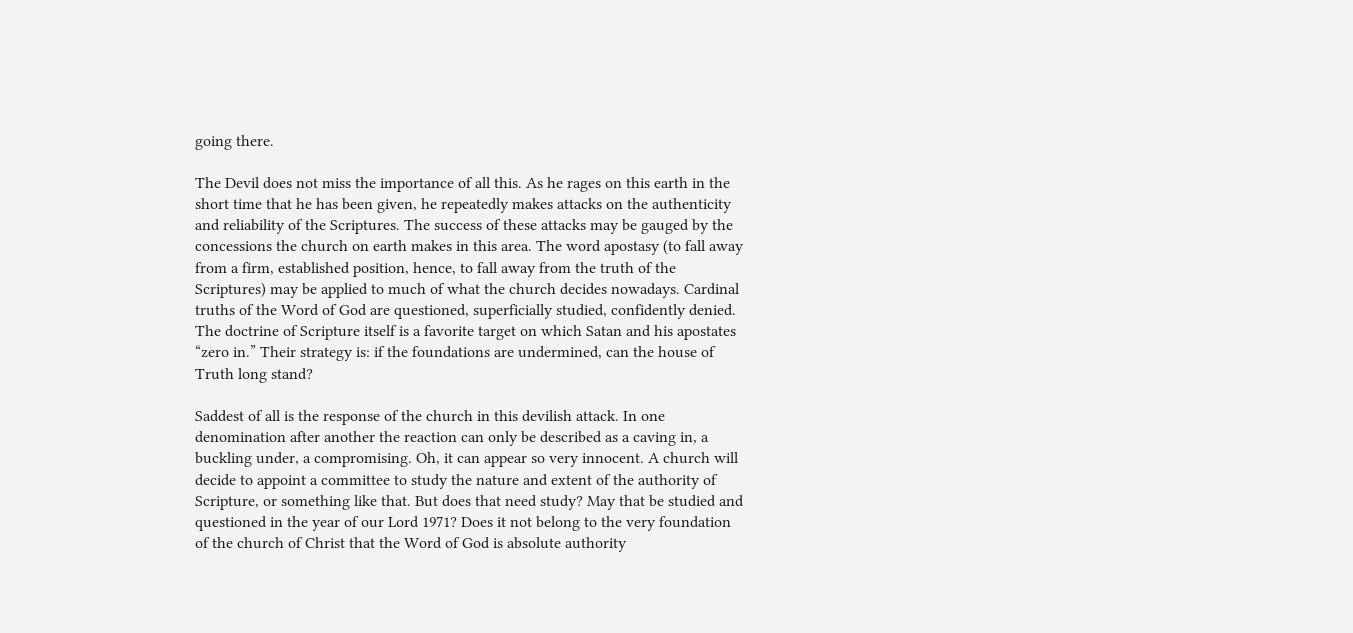going there.

The Devil does not miss the importance of all this. As he rages on this earth in the short time that he has been given, he repeatedly makes attacks on the authenticity and reliability of the Scriptures. The success of these attacks may be gauged by the concessions the church on earth makes in this area. The word apostasy (to fall away from a firm, established position, hence, to fall away from the truth of the Scriptures) may be applied to much of what the church decides nowadays. Cardinal truths of the Word of God are questioned, superficially studied, confidently denied. The doctrine of Scripture itself is a favorite target on which Satan and his apostates “zero in.” Their strategy is: if the foundations are undermined, can the house of Truth long stand?

Saddest of all is the response of the church in this devilish attack. In one denomination after another the reaction can only be described as a caving in, a buckling under, a compromising. Oh, it can appear so very innocent. A church will decide to appoint a committee to study the nature and extent of the authority of Scripture, or something like that. But does that need study? May that be studied and questioned in the year of our Lord 1971? Does it not belong to the very foundation of the church of Christ that the Word of God is absolute authority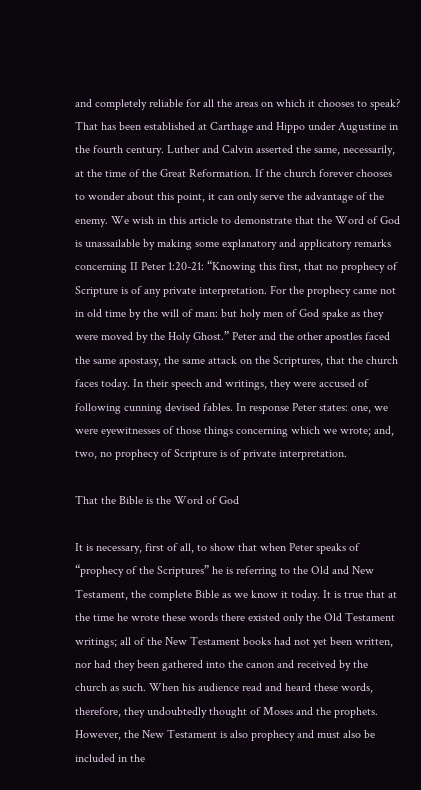and completely reliable for all the areas on which it chooses to speak? That has been established at Carthage and Hippo under Augustine in the fourth century. Luther and Calvin asserted the same, necessarily, at the time of the Great Reformation. If the church forever chooses to wonder about this point, it can only serve the advantage of the enemy. We wish in this article to demonstrate that the Word of God is unassailable by making some explanatory and applicatory remarks concerning II Peter 1:20-21: “Knowing this first, that no prophecy of Scripture is of any private interpretation. For the prophecy came not in old time by the will of man: but holy men of God spake as they were moved by the Holy Ghost.” Peter and the other apostles faced the same apostasy, the same attack on the Scriptures, that the church faces today. In their speech and writings, they were accused of following cunning devised fables. In response Peter states: one, we were eyewitnesses of those things concerning which we wrote; and, two, no prophecy of Scripture is of private interpretation.

That the Bible is the Word of God

It is necessary, first of all, to show that when Peter speaks of “prophecy of the Scriptures” he is referring to the Old and New Testament, the complete Bible as we know it today. It is true that at the time he wrote these words there existed only the Old Testament writings; all of the New Testament books had not yet been written, nor had they been gathered into the canon and received by the church as such. When his audience read and heard these words, therefore, they undoubtedly thought of Moses and the prophets. However, the New Testament is also prophecy and must also be included in the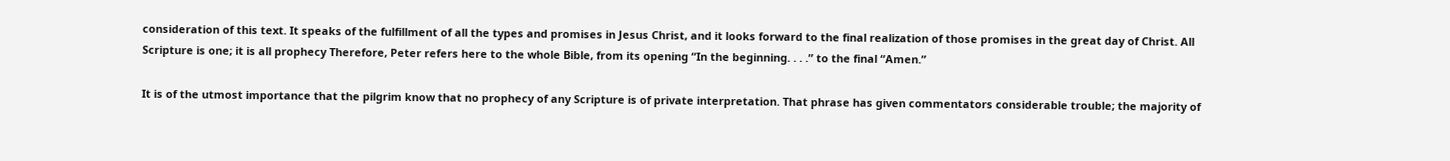consideration of this text. It speaks of the fulfillment of all the types and promises in Jesus Christ, and it looks forward to the final realization of those promises in the great day of Christ. All Scripture is one; it is all prophecy Therefore, Peter refers here to the whole Bible, from its opening “In the beginning. . . .” to the final “Amen.”

It is of the utmost importance that the pilgrim know that no prophecy of any Scripture is of private interpretation. That phrase has given commentators considerable trouble; the majority of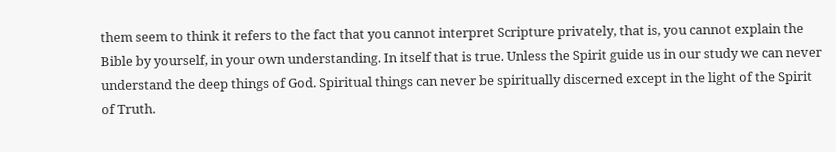them seem to think it refers to the fact that you cannot interpret Scripture privately, that is, you cannot explain the Bible by yourself, in your own understanding. In itself that is true. Unless the Spirit guide us in our study we can never understand the deep things of God. Spiritual things can never be spiritually discerned except in the light of the Spirit of Truth.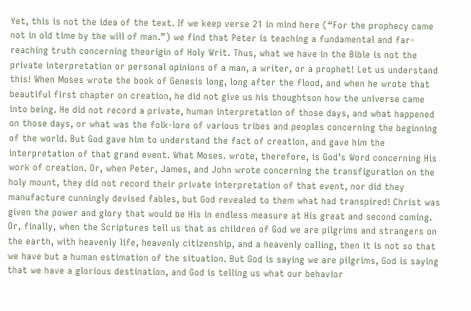Yet, this is not the idea of the text. If we keep verse 21 in mind here (“For the prophecy came not in old time by the will of man.”) we find that Peter is teaching a fundamental and far-reaching truth concerning theorigin of Holy Writ. Thus, what we have in the Bible is not the private interpretation or personal opinions of a man, a writer, or a prophet! Let us understand this! When Moses wrote the book of Genesis long, long after the flood, and when he wrote that beautiful first chapter on creation, he did not give us his thoughtson how the universe came into being. He did not record a private, human interpretation of those days, and what happened on those days, or what was the folk-lore of various tribes and peoples concerning the beginning of the world. But God gave him to understand the fact of creation, and gave him the interpretation of that grand event. What Moses. wrote, therefore, is God’s Word concerning His work of creation. Or, when Peter, James, and John wrote concerning the transfiguration on the holy mount, they did not record their private interpretation of that event, nor did they manufacture cunningly devised fables, but God revealed to them what had transpired! Christ was given the power and glory that would be His in endless measure at His great and second coming. Or, finally, when the Scriptures tell us that as children of God we are pilgrims and strangers on the earth, with heavenly life, heavenly citizenship, and a heavenly calling, then it is not so that we have but a human estimation of the situation. But God is saying we are pilgrims, God is saying that we have a glorious destination, and God is telling us what our behavior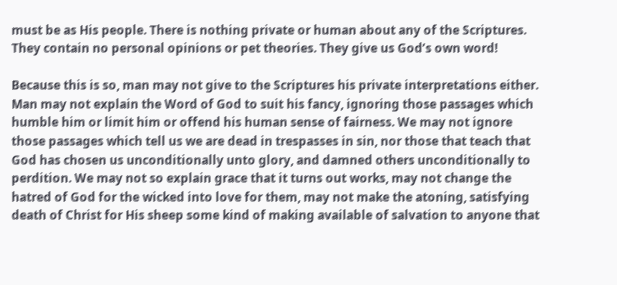must be as His people. There is nothing private or human about any of the Scriptures. They contain no personal opinions or pet theories. They give us God’s own word!

Because this is so, man may not give to the Scriptures his private interpretations either. Man may not explain the Word of God to suit his fancy, ignoring those passages which humble him or limit him or offend his human sense of fairness. We may not ignore those passages which tell us we are dead in trespasses in sin, nor those that teach that God has chosen us unconditionally unto glory, and damned others unconditionally to perdition. We may not so explain grace that it turns out works, may not change the hatred of God for the wicked into love for them, may not make the atoning, satisfying death of Christ for His sheep some kind of making available of salvation to anyone that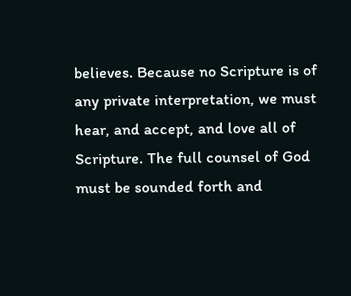believes. Because no Scripture is of any private interpretation, we must hear, and accept, and love all of Scripture. The full counsel of God must be sounded forth and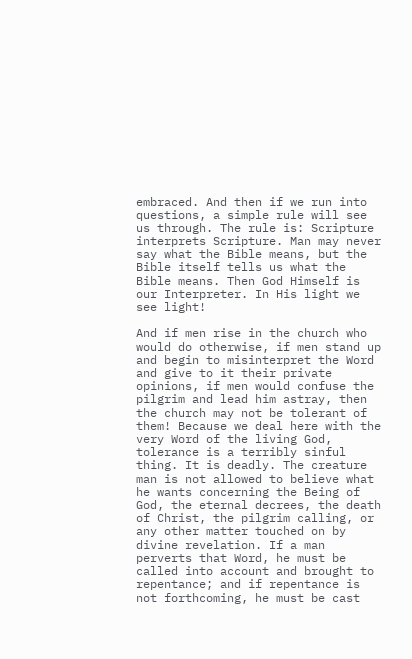embraced. And then if we run into questions, a simple rule will see us through. The rule is: Scripture interprets Scripture. Man may never say what the Bible means, but the Bible itself tells us what the Bible means. Then God Himself is our Interpreter. In His light we see light!

And if men rise in the church who would do otherwise, if men stand up and begin to misinterpret the Word and give to it their private opinions, if men would confuse the pilgrim and lead him astray, then the church may not be tolerant of them! Because we deal here with the very Word of the living God, tolerance is a terribly sinful thing. It is deadly. The creature man is not allowed to believe what he wants concerning the Being of God, the eternal decrees, the death of Christ, the pilgrim calling, or any other matter touched on by divine revelation. If a man perverts that Word, he must be called into account and brought to repentance; and if repentance is not forthcoming, he must be cast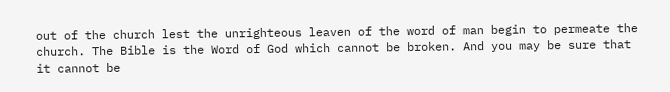out of the church lest the unrighteous leaven of the word of man begin to permeate the church. The Bible is the Word of God which cannot be broken. And you may be sure that it cannot be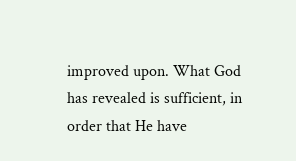improved upon. What God has revealed is sufficient, in order that He have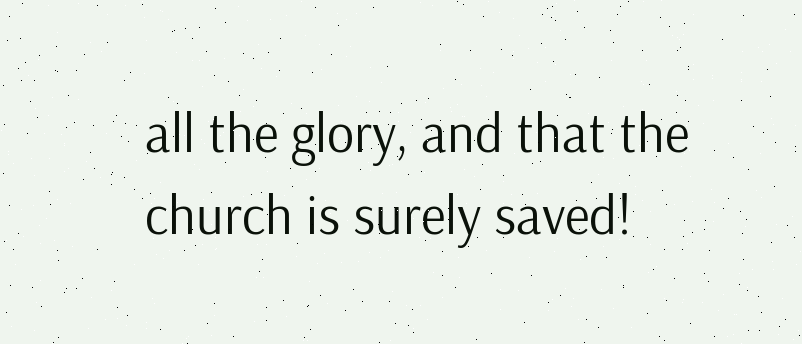all the glory, and that the church is surely saved!